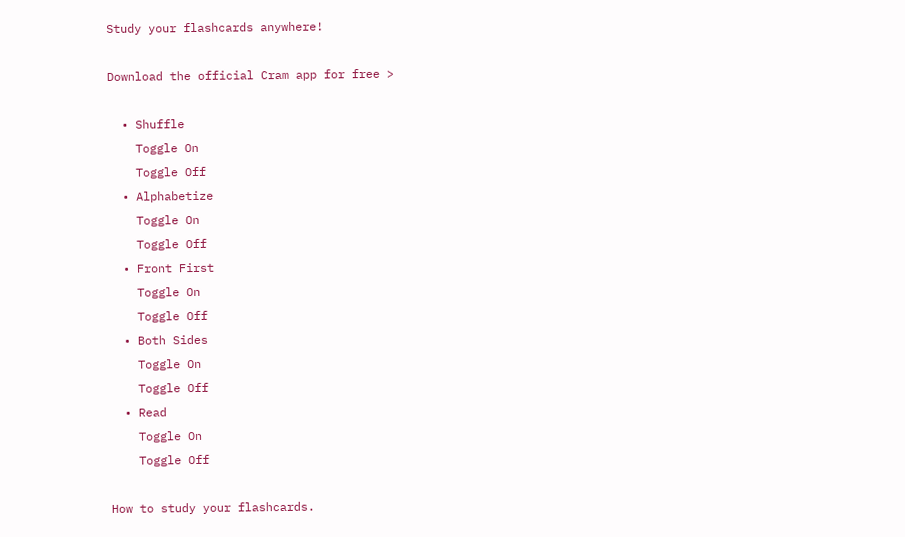Study your flashcards anywhere!

Download the official Cram app for free >

  • Shuffle
    Toggle On
    Toggle Off
  • Alphabetize
    Toggle On
    Toggle Off
  • Front First
    Toggle On
    Toggle Off
  • Both Sides
    Toggle On
    Toggle Off
  • Read
    Toggle On
    Toggle Off

How to study your flashcards.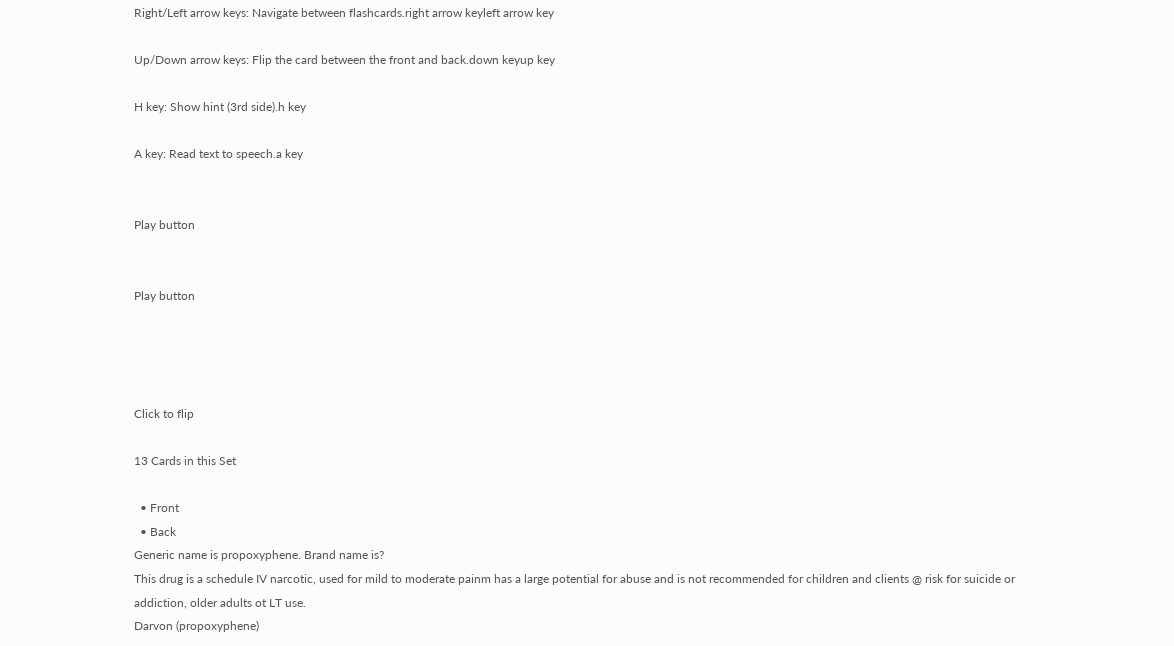Right/Left arrow keys: Navigate between flashcards.right arrow keyleft arrow key

Up/Down arrow keys: Flip the card between the front and back.down keyup key

H key: Show hint (3rd side).h key

A key: Read text to speech.a key


Play button


Play button




Click to flip

13 Cards in this Set

  • Front
  • Back
Generic name is propoxyphene. Brand name is?
This drug is a schedule IV narcotic, used for mild to moderate painm has a large potential for abuse and is not recommended for children and clients @ risk for suicide or addiction, older adults ot LT use.
Darvon (propoxyphene)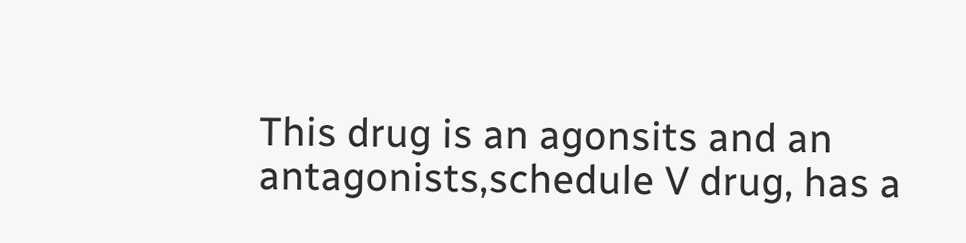This drug is an agonsits and an antagonists,schedule V drug, has a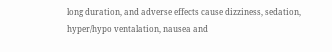long duration, and adverse effects cause dizziness, sedation, hyper/hypo ventalation, nausea and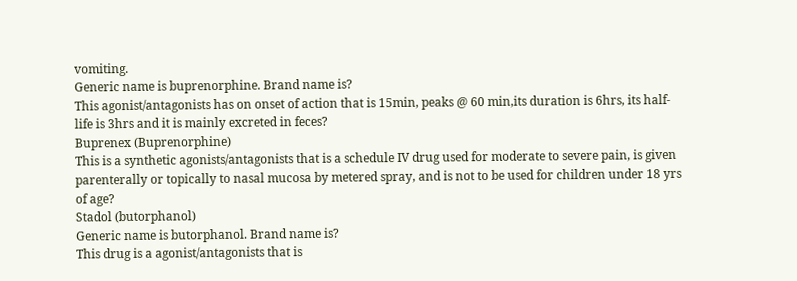vomiting.
Generic name is buprenorphine. Brand name is?
This agonist/antagonists has on onset of action that is 15min, peaks @ 60 min,its duration is 6hrs, its half-life is 3hrs and it is mainly excreted in feces?
Buprenex (Buprenorphine)
This is a synthetic agonists/antagonists that is a schedule IV drug used for moderate to severe pain, is given parenterally or topically to nasal mucosa by metered spray, and is not to be used for children under 18 yrs of age?
Stadol (butorphanol)
Generic name is butorphanol. Brand name is?
This drug is a agonist/antagonists that is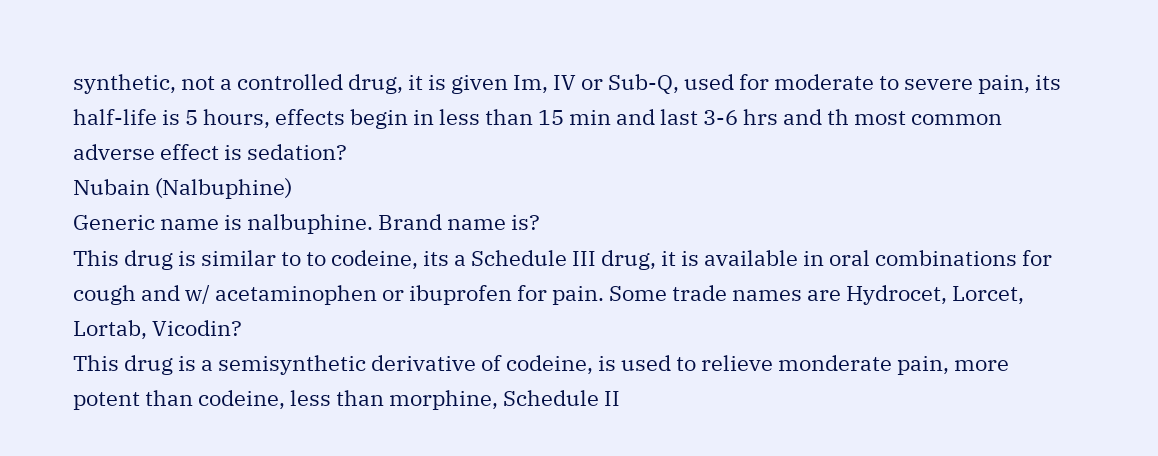synthetic, not a controlled drug, it is given Im, IV or Sub-Q, used for moderate to severe pain, its half-life is 5 hours, effects begin in less than 15 min and last 3-6 hrs and th most common adverse effect is sedation?
Nubain (Nalbuphine)
Generic name is nalbuphine. Brand name is?
This drug is similar to to codeine, its a Schedule III drug, it is available in oral combinations for cough and w/ acetaminophen or ibuprofen for pain. Some trade names are Hydrocet, Lorcet, Lortab, Vicodin?
This drug is a semisynthetic derivative of codeine, is used to relieve monderate pain, more potent than codeine, less than morphine, Schedule II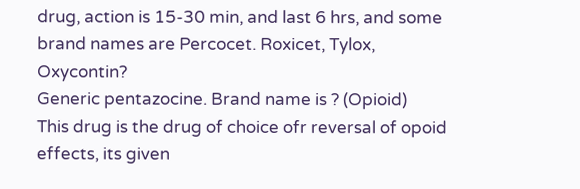drug, action is 15-30 min, and last 6 hrs, and some brand names are Percocet. Roxicet, Tylox, Oxycontin?
Generic pentazocine. Brand name is ? (Opioid)
This drug is the drug of choice ofr reversal of opoid effects, its given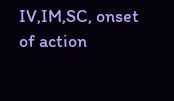IV,IM,SC, onset of action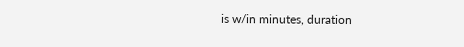is w/in minutes, duration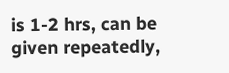is 1-2 hrs, can be given repeatedly,